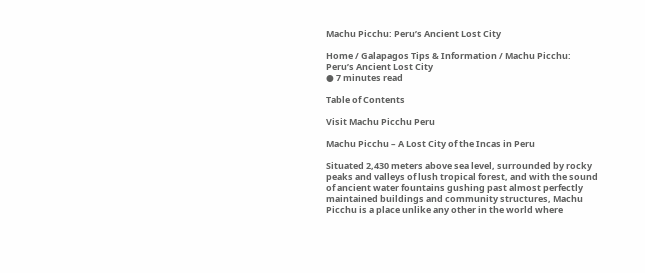Machu Picchu: Peru’s Ancient Lost City

Home / Galapagos Tips & Information / Machu Picchu: Peru’s Ancient Lost City
● 7 minutes read

Table of Contents

Visit Machu Picchu Peru

Machu Picchu – A Lost City of the Incas in Peru

Situated 2,430 meters above sea level, surrounded by rocky peaks and valleys of lush tropical forest, and with the sound of ancient water fountains gushing past almost perfectly maintained buildings and community structures, Machu Picchu is a place unlike any other in the world where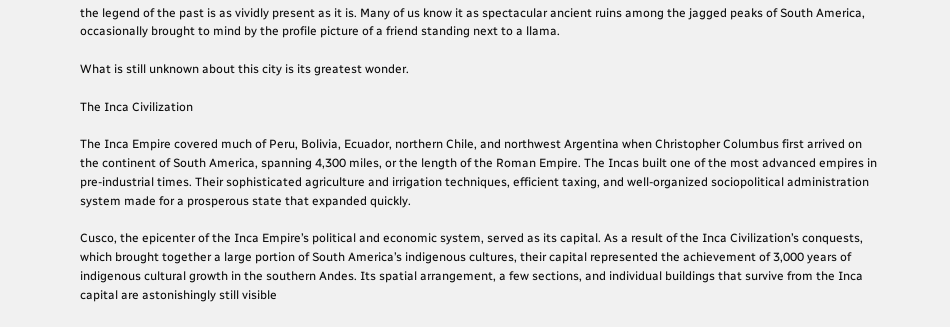the legend of the past is as vividly present as it is. Many of us know it as spectacular ancient ruins among the jagged peaks of South America, occasionally brought to mind by the profile picture of a friend standing next to a llama.

What is still unknown about this city is its greatest wonder.

The Inca Civilization

The Inca Empire covered much of Peru, Bolivia, Ecuador, northern Chile, and northwest Argentina when Christopher Columbus first arrived on the continent of South America, spanning 4,300 miles, or the length of the Roman Empire. The Incas built one of the most advanced empires in pre-industrial times. Their sophisticated agriculture and irrigation techniques, efficient taxing, and well-organized sociopolitical administration system made for a prosperous state that expanded quickly.

Cusco, the epicenter of the Inca Empire’s political and economic system, served as its capital. As a result of the Inca Civilization’s conquests, which brought together a large portion of South America’s indigenous cultures, their capital represented the achievement of 3,000 years of indigenous cultural growth in the southern Andes. Its spatial arrangement, a few sections, and individual buildings that survive from the Inca capital are astonishingly still visible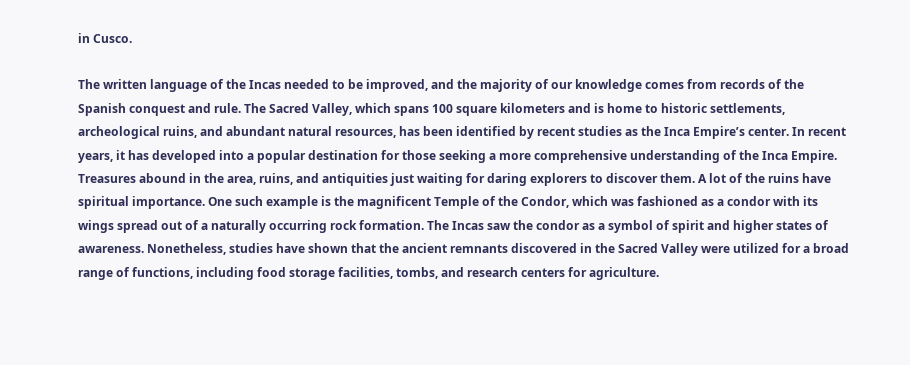in Cusco.

The written language of the Incas needed to be improved, and the majority of our knowledge comes from records of the Spanish conquest and rule. The Sacred Valley, which spans 100 square kilometers and is home to historic settlements, archeological ruins, and abundant natural resources, has been identified by recent studies as the Inca Empire’s center. In recent years, it has developed into a popular destination for those seeking a more comprehensive understanding of the Inca Empire. Treasures abound in the area, ruins, and antiquities just waiting for daring explorers to discover them. A lot of the ruins have spiritual importance. One such example is the magnificent Temple of the Condor, which was fashioned as a condor with its wings spread out of a naturally occurring rock formation. The Incas saw the condor as a symbol of spirit and higher states of awareness. Nonetheless, studies have shown that the ancient remnants discovered in the Sacred Valley were utilized for a broad range of functions, including food storage facilities, tombs, and research centers for agriculture.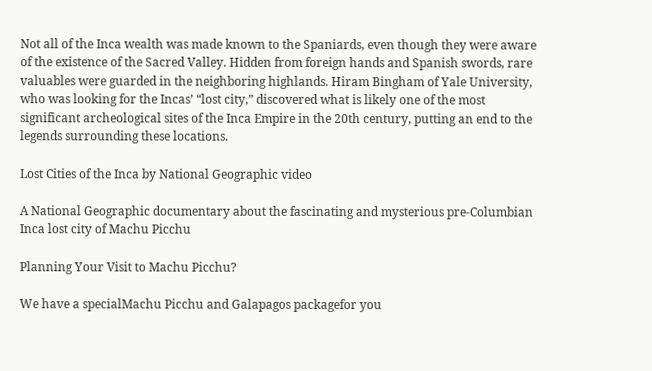Not all of the Inca wealth was made known to the Spaniards, even though they were aware of the existence of the Sacred Valley. Hidden from foreign hands and Spanish swords, rare valuables were guarded in the neighboring highlands. Hiram Bingham of Yale University, who was looking for the Incas’ “lost city,” discovered what is likely one of the most significant archeological sites of the Inca Empire in the 20th century, putting an end to the legends surrounding these locations.

Lost Cities of the Inca by National Geographic video

A National Geographic documentary about the fascinating and mysterious pre-Columbian Inca lost city of Machu Picchu

Planning Your Visit to Machu Picchu?

We have a specialMachu Picchu and Galapagos packagefor you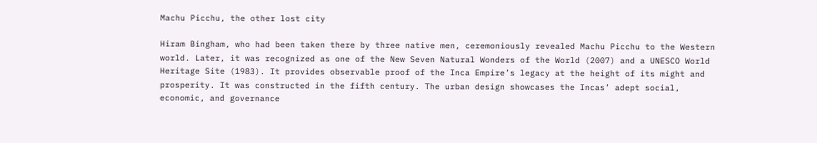Machu Picchu, the other lost city

Hiram Bingham, who had been taken there by three native men, ceremoniously revealed Machu Picchu to the Western world. Later, it was recognized as one of the New Seven Natural Wonders of the World (2007) and a UNESCO World Heritage Site (1983). It provides observable proof of the Inca Empire’s legacy at the height of its might and prosperity. It was constructed in the fifth century. The urban design showcases the Incas’ adept social, economic, and governance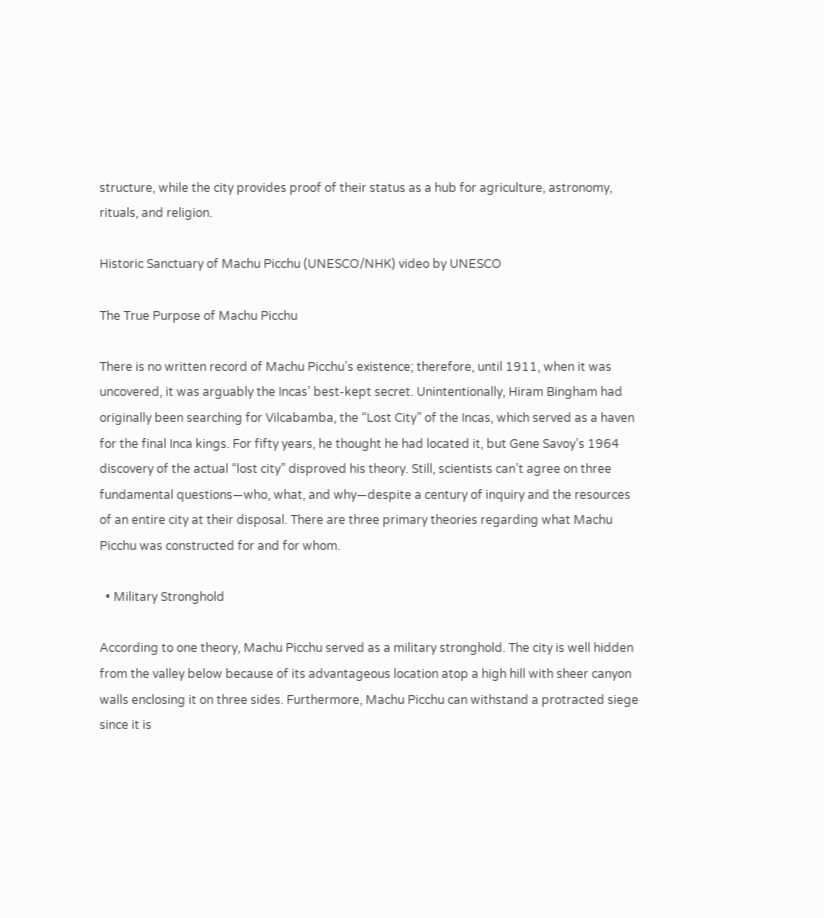structure, while the city provides proof of their status as a hub for agriculture, astronomy, rituals, and religion.

Historic Sanctuary of Machu Picchu (UNESCO/NHK) video by UNESCO

The True Purpose of Machu Picchu

There is no written record of Machu Picchu’s existence; therefore, until 1911, when it was uncovered, it was arguably the Incas’ best-kept secret. Unintentionally, Hiram Bingham had originally been searching for Vilcabamba, the “Lost City” of the Incas, which served as a haven for the final Inca kings. For fifty years, he thought he had located it, but Gene Savoy’s 1964 discovery of the actual “lost city” disproved his theory. Still, scientists can’t agree on three fundamental questions—who, what, and why—despite a century of inquiry and the resources of an entire city at their disposal. There are three primary theories regarding what Machu Picchu was constructed for and for whom.

  • Military Stronghold

According to one theory, Machu Picchu served as a military stronghold. The city is well hidden from the valley below because of its advantageous location atop a high hill with sheer canyon walls enclosing it on three sides. Furthermore, Machu Picchu can withstand a protracted siege since it is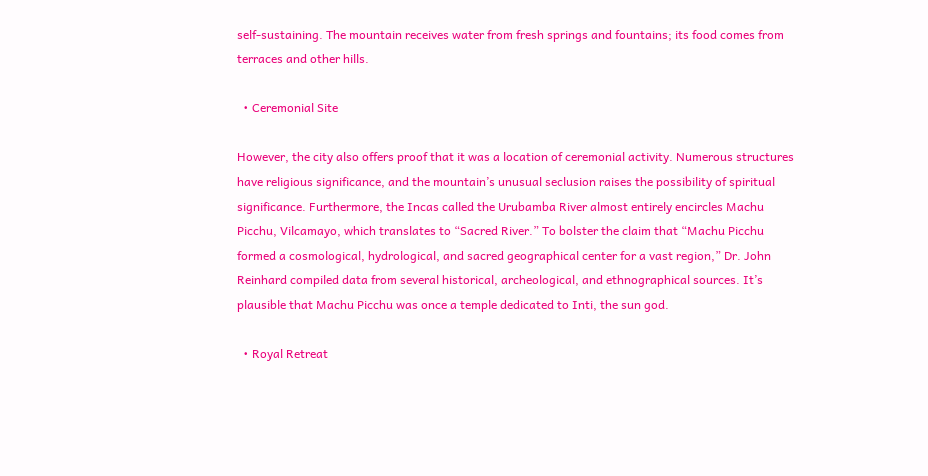self-sustaining. The mountain receives water from fresh springs and fountains; its food comes from terraces and other hills.

  • Ceremonial Site

However, the city also offers proof that it was a location of ceremonial activity. Numerous structures have religious significance, and the mountain’s unusual seclusion raises the possibility of spiritual significance. Furthermore, the Incas called the Urubamba River almost entirely encircles Machu Picchu, Vilcamayo, which translates to “Sacred River.” To bolster the claim that “Machu Picchu formed a cosmological, hydrological, and sacred geographical center for a vast region,” Dr. John Reinhard compiled data from several historical, archeological, and ethnographical sources. It’s plausible that Machu Picchu was once a temple dedicated to Inti, the sun god.

  • Royal Retreat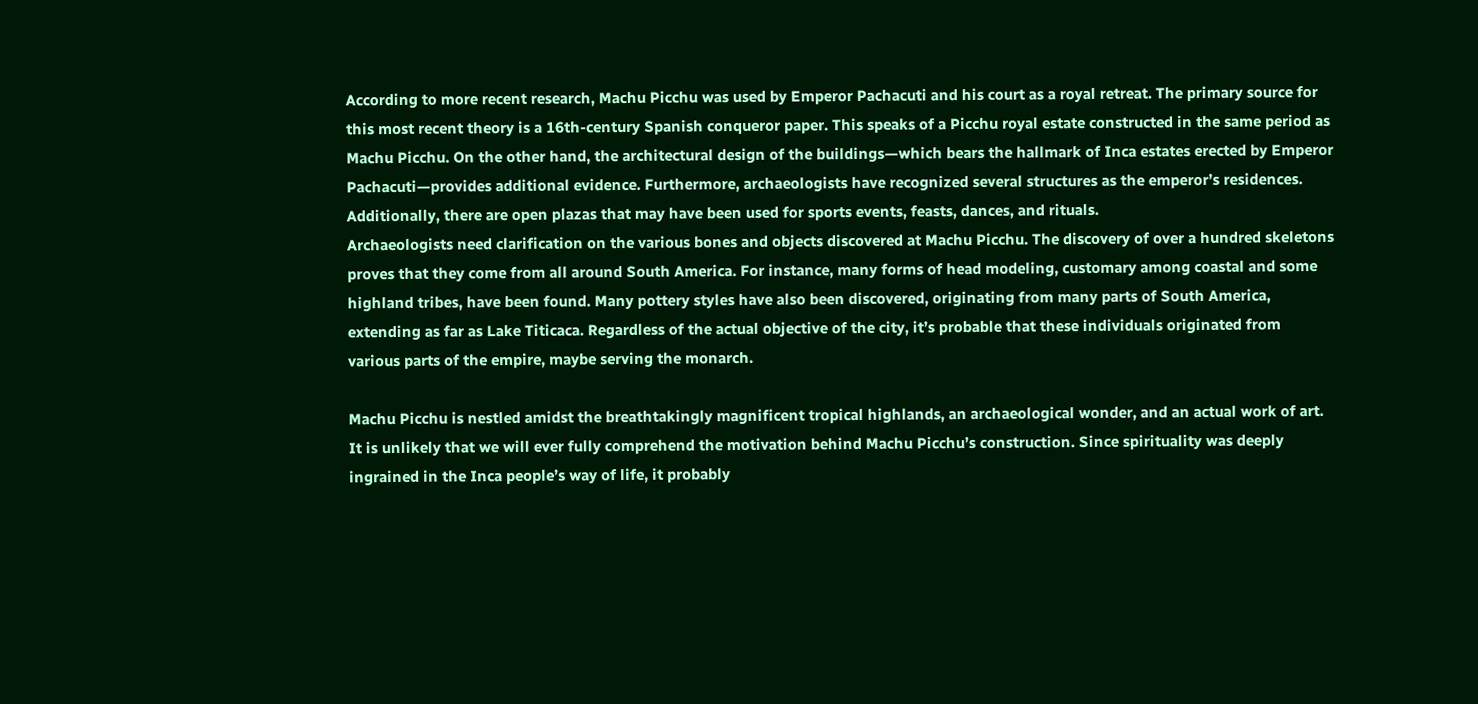According to more recent research, Machu Picchu was used by Emperor Pachacuti and his court as a royal retreat. The primary source for this most recent theory is a 16th-century Spanish conqueror paper. This speaks of a Picchu royal estate constructed in the same period as Machu Picchu. On the other hand, the architectural design of the buildings—which bears the hallmark of Inca estates erected by Emperor Pachacuti—provides additional evidence. Furthermore, archaeologists have recognized several structures as the emperor’s residences. Additionally, there are open plazas that may have been used for sports events, feasts, dances, and rituals.
Archaeologists need clarification on the various bones and objects discovered at Machu Picchu. The discovery of over a hundred skeletons proves that they come from all around South America. For instance, many forms of head modeling, customary among coastal and some highland tribes, have been found. Many pottery styles have also been discovered, originating from many parts of South America, extending as far as Lake Titicaca. Regardless of the actual objective of the city, it’s probable that these individuals originated from various parts of the empire, maybe serving the monarch.

Machu Picchu is nestled amidst the breathtakingly magnificent tropical highlands, an archaeological wonder, and an actual work of art. It is unlikely that we will ever fully comprehend the motivation behind Machu Picchu’s construction. Since spirituality was deeply ingrained in the Inca people’s way of life, it probably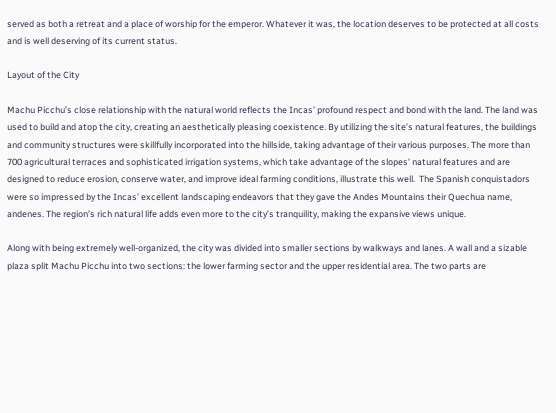served as both a retreat and a place of worship for the emperor. Whatever it was, the location deserves to be protected at all costs and is well deserving of its current status.

Layout of the City

Machu Picchu’s close relationship with the natural world reflects the Incas’ profound respect and bond with the land. The land was used to build and atop the city, creating an aesthetically pleasing coexistence. By utilizing the site’s natural features, the buildings and community structures were skillfully incorporated into the hillside, taking advantage of their various purposes. The more than 700 agricultural terraces and sophisticated irrigation systems, which take advantage of the slopes’ natural features and are designed to reduce erosion, conserve water, and improve ideal farming conditions, illustrate this well.  The Spanish conquistadors were so impressed by the Incas’ excellent landscaping endeavors that they gave the Andes Mountains their Quechua name, andenes. The region’s rich natural life adds even more to the city’s tranquility, making the expansive views unique.

Along with being extremely well-organized, the city was divided into smaller sections by walkways and lanes. A wall and a sizable plaza split Machu Picchu into two sections: the lower farming sector and the upper residential area. The two parts are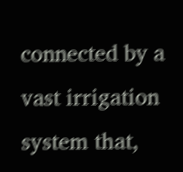connected by a vast irrigation system that,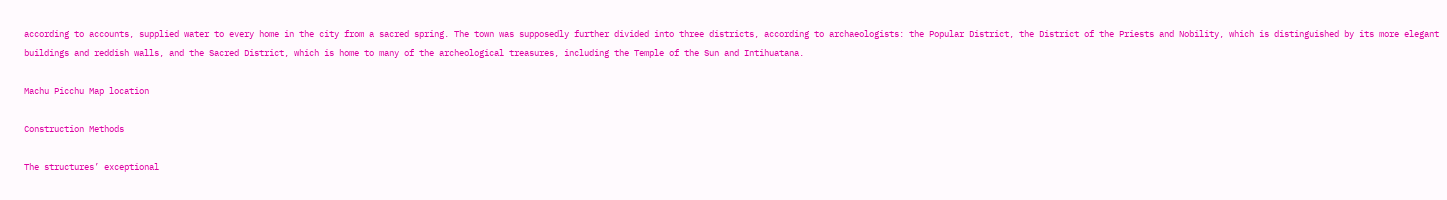according to accounts, supplied water to every home in the city from a sacred spring. The town was supposedly further divided into three districts, according to archaeologists: the Popular District, the District of the Priests and Nobility, which is distinguished by its more elegant buildings and reddish walls, and the Sacred District, which is home to many of the archeological treasures, including the Temple of the Sun and Intihuatana.

Machu Picchu Map location

Construction Methods

The structures’ exceptional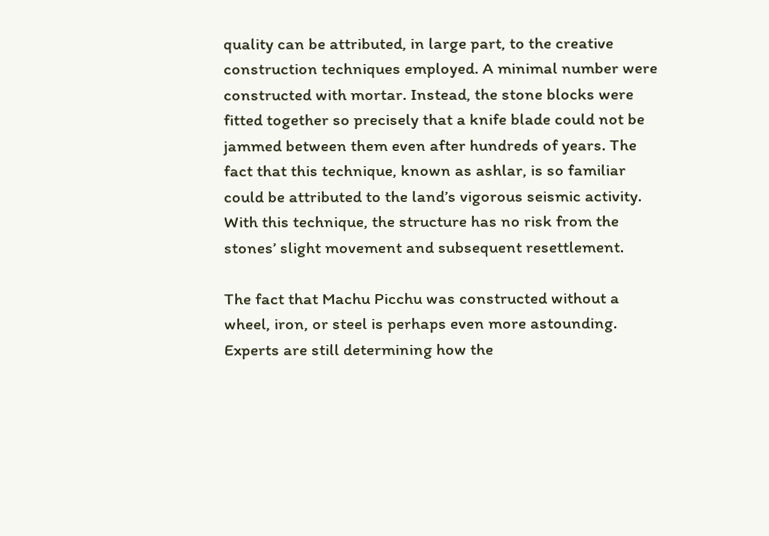quality can be attributed, in large part, to the creative construction techniques employed. A minimal number were constructed with mortar. Instead, the stone blocks were fitted together so precisely that a knife blade could not be jammed between them even after hundreds of years. The fact that this technique, known as ashlar, is so familiar could be attributed to the land’s vigorous seismic activity. With this technique, the structure has no risk from the stones’ slight movement and subsequent resettlement.

The fact that Machu Picchu was constructed without a wheel, iron, or steel is perhaps even more astounding. Experts are still determining how the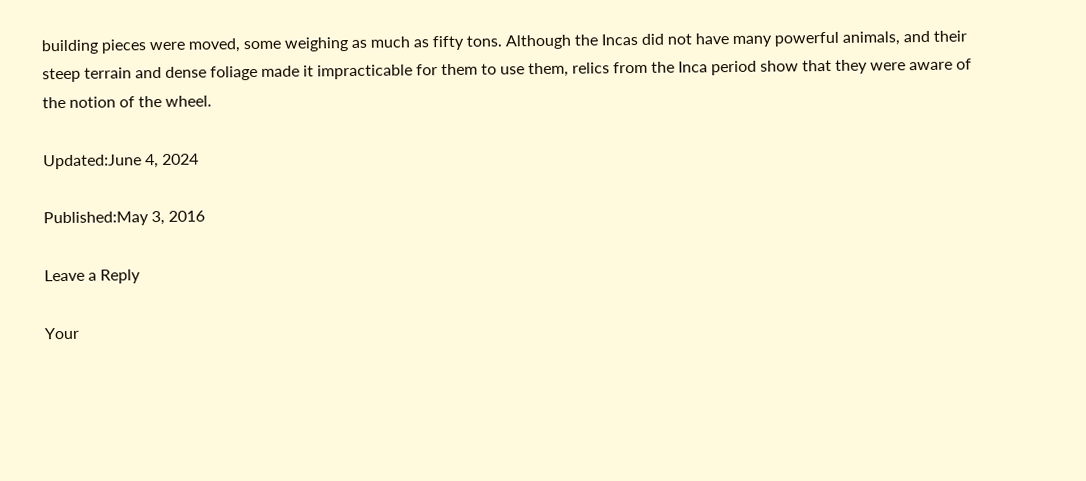building pieces were moved, some weighing as much as fifty tons. Although the Incas did not have many powerful animals, and their steep terrain and dense foliage made it impracticable for them to use them, relics from the Inca period show that they were aware of the notion of the wheel.

Updated:June 4, 2024

Published:May 3, 2016

Leave a Reply

Your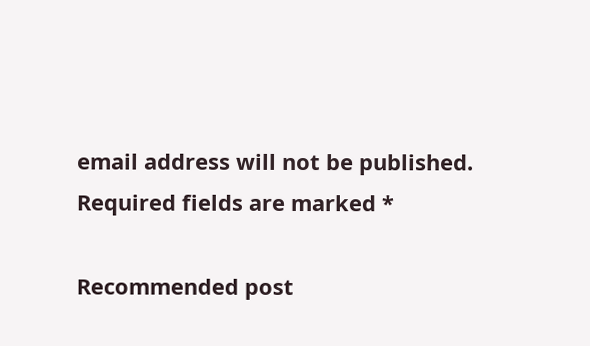email address will not be published. Required fields are marked *

Recommended post